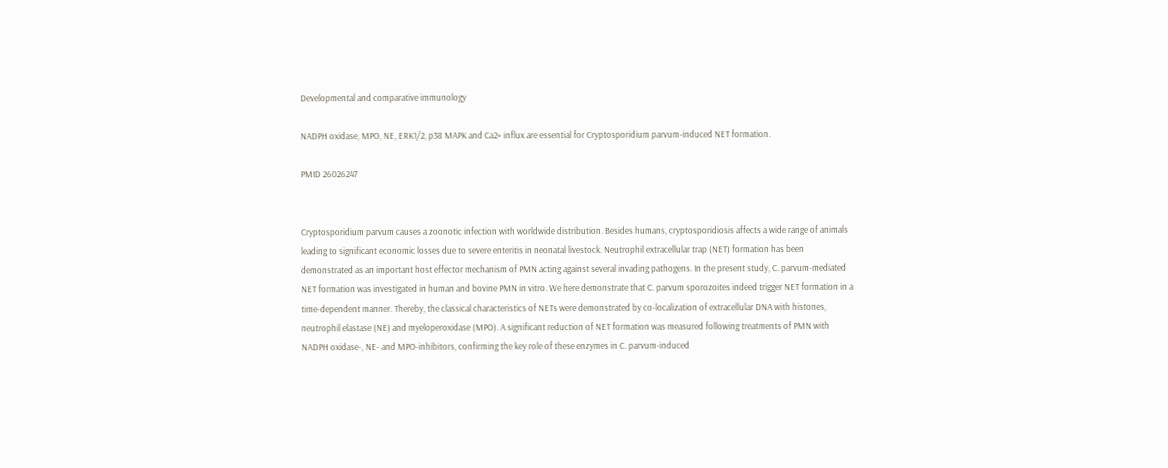Developmental and comparative immunology

NADPH oxidase, MPO, NE, ERK1/2, p38 MAPK and Ca2+ influx are essential for Cryptosporidium parvum-induced NET formation.

PMID 26026247


Cryptosporidium parvum causes a zoonotic infection with worldwide distribution. Besides humans, cryptosporidiosis affects a wide range of animals leading to significant economic losses due to severe enteritis in neonatal livestock. Neutrophil extracellular trap (NET) formation has been demonstrated as an important host effector mechanism of PMN acting against several invading pathogens. In the present study, C. parvum-mediated NET formation was investigated in human and bovine PMN in vitro. We here demonstrate that C. parvum sporozoites indeed trigger NET formation in a time-dependent manner. Thereby, the classical characteristics of NETs were demonstrated by co-localization of extracellular DNA with histones, neutrophil elastase (NE) and myeloperoxidase (MPO). A significant reduction of NET formation was measured following treatments of PMN with NADPH oxidase-, NE- and MPO-inhibitors, confirming the key role of these enzymes in C. parvum-induced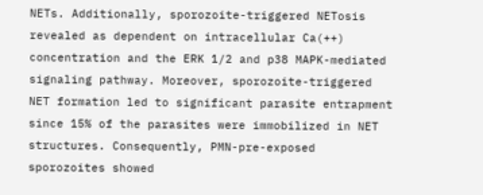NETs. Additionally, sporozoite-triggered NETosis revealed as dependent on intracellular Ca(++) concentration and the ERK 1/2 and p38 MAPK-mediated signaling pathway. Moreover, sporozoite-triggered NET formation led to significant parasite entrapment since 15% of the parasites were immobilized in NET structures. Consequently, PMN-pre-exposed sporozoites showed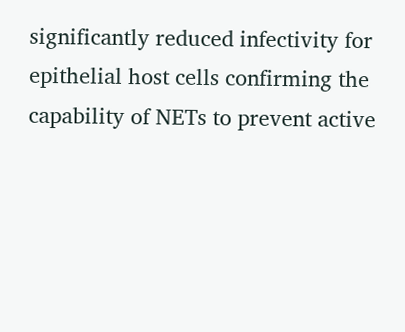significantly reduced infectivity for epithelial host cells confirming the capability of NETs to prevent active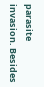parasite invasion. Besides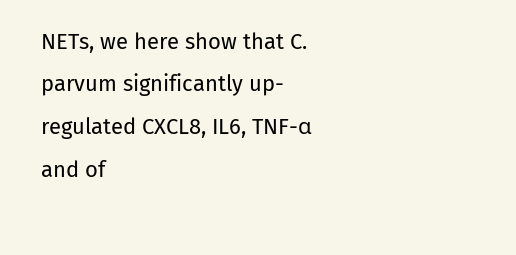NETs, we here show that C. parvum significantly up-regulated CXCL8, IL6, TNF-α and of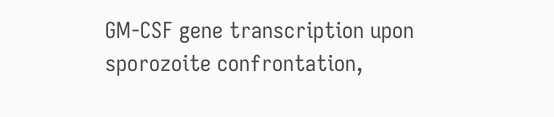GM-CSF gene transcription upon sporozoite confrontation,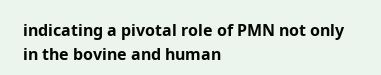indicating a pivotal role of PMN not only in the bovine and human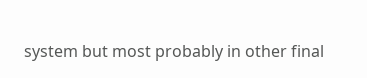system but most probably in other final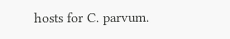hosts for C. parvum.